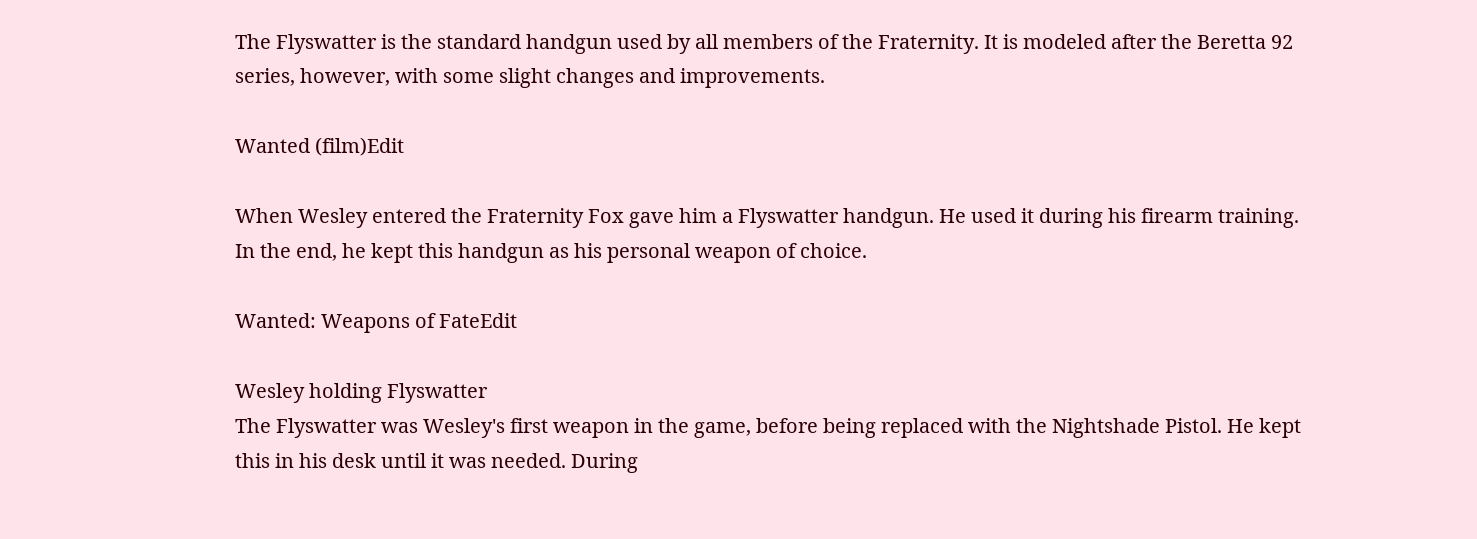The Flyswatter is the standard handgun used by all members of the Fraternity. It is modeled after the Beretta 92 series, however, with some slight changes and improvements.

Wanted (film)Edit

When Wesley entered the Fraternity Fox gave him a Flyswatter handgun. He used it during his firearm training. In the end, he kept this handgun as his personal weapon of choice.

Wanted: Weapons of FateEdit

Wesley holding Flyswatter
The Flyswatter was Wesley's first weapon in the game, before being replaced with the Nightshade Pistol. He kept this in his desk until it was needed. During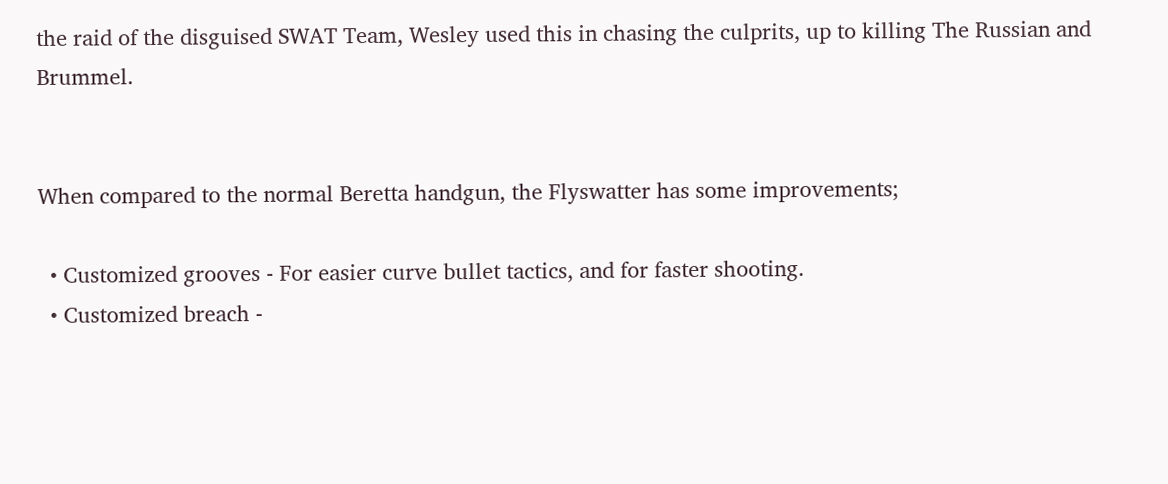the raid of the disguised SWAT Team, Wesley used this in chasing the culprits, up to killing The Russian and Brummel.


When compared to the normal Beretta handgun, the Flyswatter has some improvements;

  • Customized grooves - For easier curve bullet tactics, and for faster shooting.
  • Customized breach -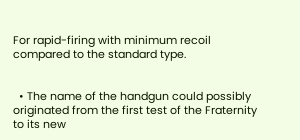For rapid-firing with minimum recoil compared to the standard type.


  • The name of the handgun could possibly originated from the first test of the Fraternity to its new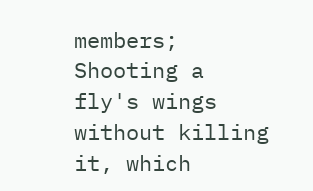members; Shooting a fly's wings without killing it, which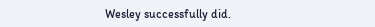Wesley successfully did.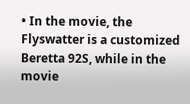• In the movie, the Flyswatter is a customized Beretta 92S, while in the movie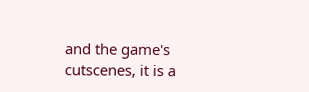and the game's cutscenes, it is a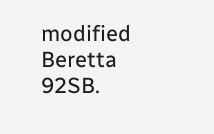modified Beretta 92SB.